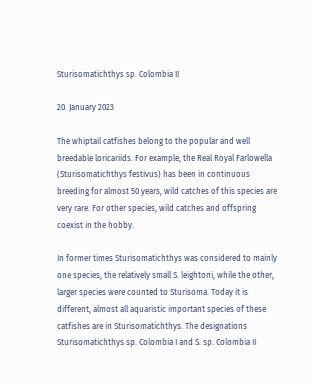Sturisomatichthys sp. Colombia II

20. January 2023

The whiptail catfishes belong to the popular and well breedable loricariids. For example, the Real Royal Farlowella (Sturisomatichthys festivus) has been in continuous breeding for almost 50 years, wild catches of this species are very rare. For other species, wild catches and offspring coexist in the hobby.

In former times Sturisomatichthys was considered to mainly one species, the relatively small S. leightoni, while the other, larger species were counted to Sturisoma. Today it is different, almost all aquaristic important species of these catfishes are in Sturisomatichthys. The designations Sturisomatichthys sp. Colombia I and S. sp. Colombia II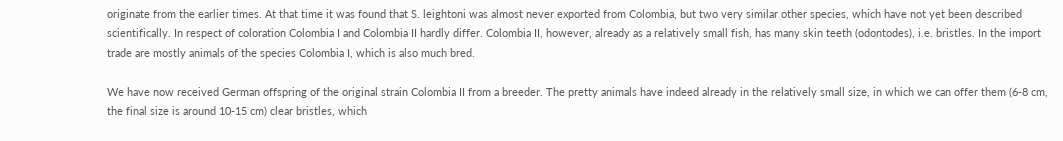originate from the earlier times. At that time it was found that S. leightoni was almost never exported from Colombia, but two very similar other species, which have not yet been described scientifically. In respect of coloration Colombia I and Colombia II hardly differ. Colombia II, however, already as a relatively small fish, has many skin teeth (odontodes), i.e. bristles. In the import trade are mostly animals of the species Colombia I, which is also much bred.

We have now received German offspring of the original strain Colombia II from a breeder. The pretty animals have indeed already in the relatively small size, in which we can offer them (6-8 cm, the final size is around 10-15 cm) clear bristles, which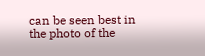can be seen best in the photo of the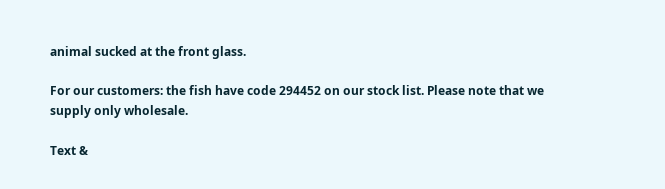animal sucked at the front glass.

For our customers: the fish have code 294452 on our stock list. Please note that we supply only wholesale.

Text &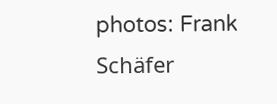photos: Frank Schäfer